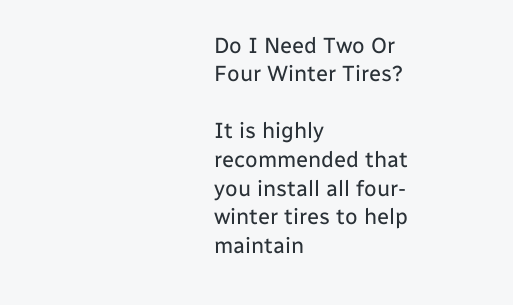Do I Need Two Or Four Winter Tires?

It is highly recommended that you install all four-winter tires to help maintain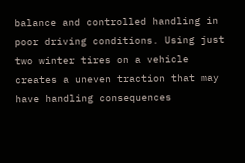balance and controlled handling in poor driving conditions. Using just two winter tires on a vehicle creates a uneven traction that may have handling consequences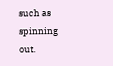such as spinning out.